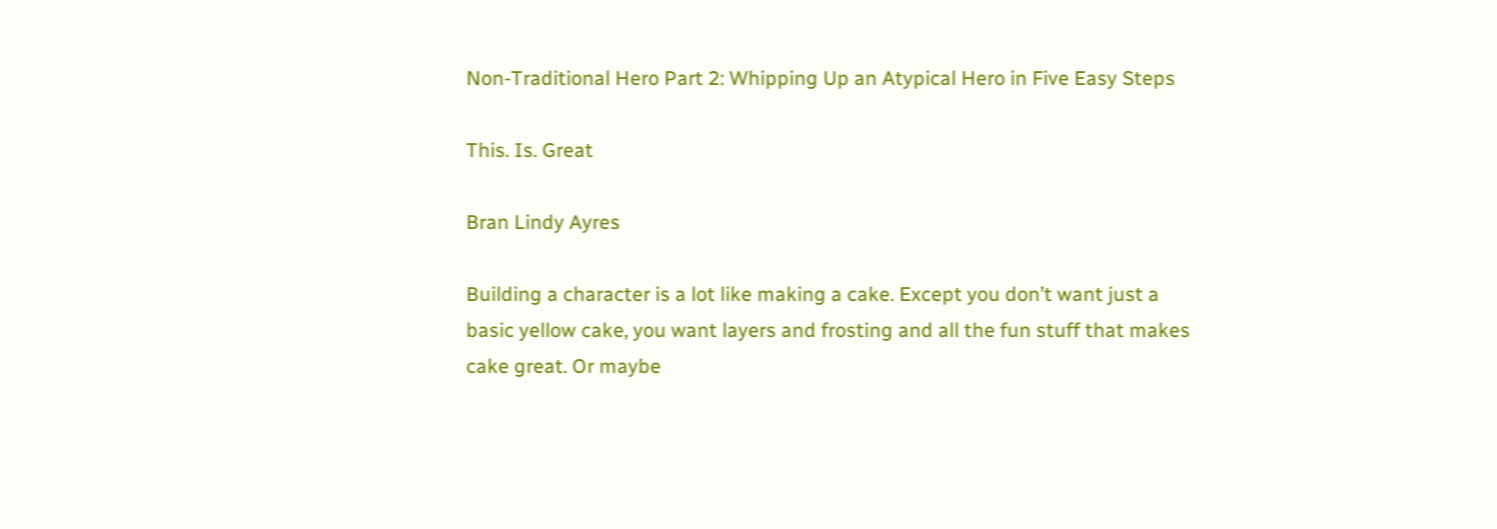Non-Traditional Hero Part 2: Whipping Up an Atypical Hero in Five Easy Steps

This. Is. Great

Bran Lindy Ayres

Building a character is a lot like making a cake. Except you don’t want just a basic yellow cake, you want layers and frosting and all the fun stuff that makes cake great. Or maybe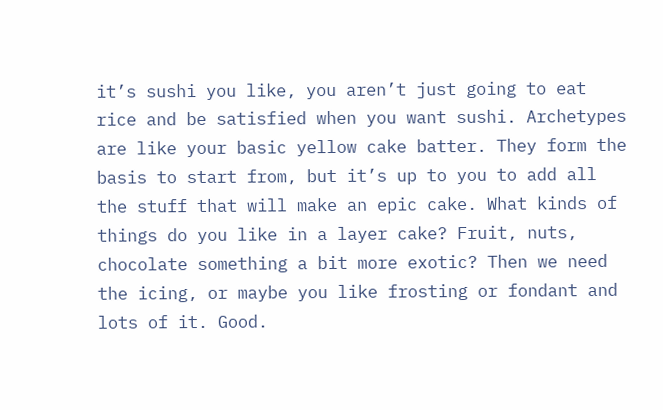it’s sushi you like, you aren’t just going to eat rice and be satisfied when you want sushi. Archetypes are like your basic yellow cake batter. They form the basis to start from, but it’s up to you to add all the stuff that will make an epic cake. What kinds of things do you like in a layer cake? Fruit, nuts, chocolate something a bit more exotic? Then we need the icing, or maybe you like frosting or fondant and lots of it. Good.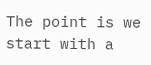The point is we start with a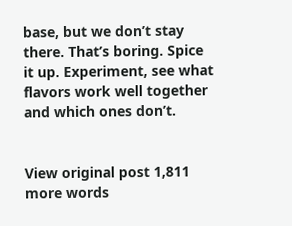base, but we don’t stay there. That’s boring. Spice it up. Experiment, see what flavors work well together and which ones don’t.


View original post 1,811 more words